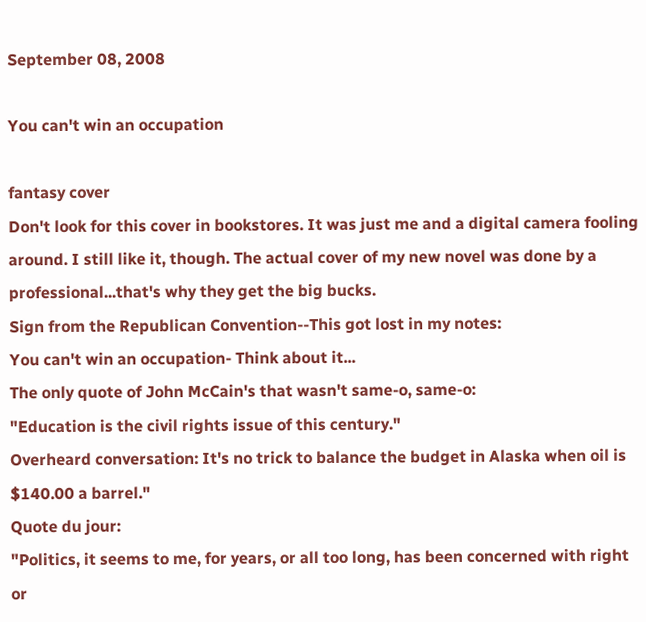September 08, 2008

You can't win an occupation

fantasy cover
Don't look for this cover in bookstores. It was just me and a digital camera fooling around. I still like it, though. The actual cover of my new novel was done by a professional...that's why they get the big bucks.
Sign from the Republican Convention--This got lost in my notes:
You can't win an occupation- Think about it...
The only quote of John McCain's that wasn't same-o, same-o:
"Education is the civil rights issue of this century."
Overheard conversation: It's no trick to balance the budget in Alaska when oil is $140.00 a barrel."
Quote du jour:
"Politics, it seems to me, for years, or all too long, has been concerned with right or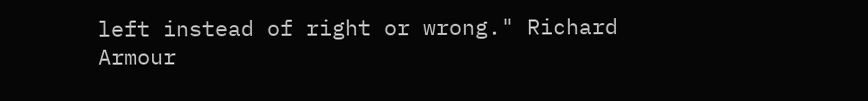left instead of right or wrong." Richard Armour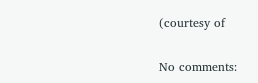(courtesy of

No comments: